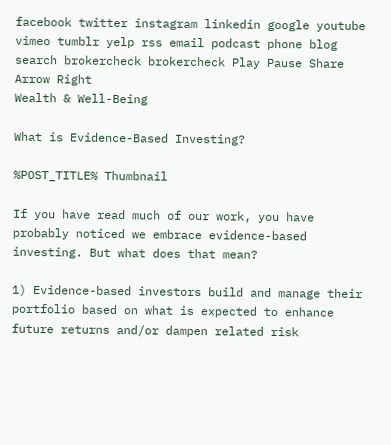facebook twitter instagram linkedin google youtube vimeo tumblr yelp rss email podcast phone blog search brokercheck brokercheck Play Pause Share Arrow Right
Wealth & Well-Being

What is Evidence-Based Investing?

%POST_TITLE% Thumbnail

If you have read much of our work, you have probably noticed we embrace evidence-based investing. But what does that mean?

1) Evidence-based investors build and manage their portfolio based on what is expected to enhance future returns and/or dampen related risk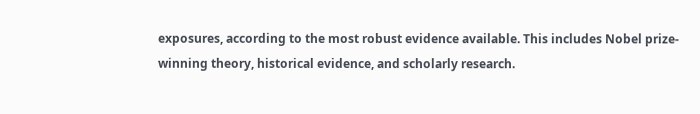exposures, according to the most robust evidence available. This includes Nobel prize-winning theory, historical evidence, and scholarly research.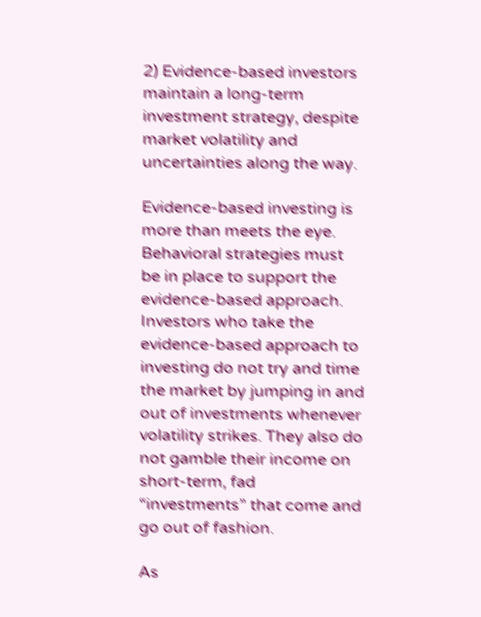2) Evidence-based investors maintain a long-term investment strategy, despite market volatility and uncertainties along the way.

Evidence-based investing is more than meets the eye. Behavioral strategies must be in place to support the evidence-based approach. Investors who take the evidence-based approach to investing do not try and time the market by jumping in and out of investments whenever volatility strikes. They also do not gamble their income on short-term, fad “investments” that come and go out of fashion.

As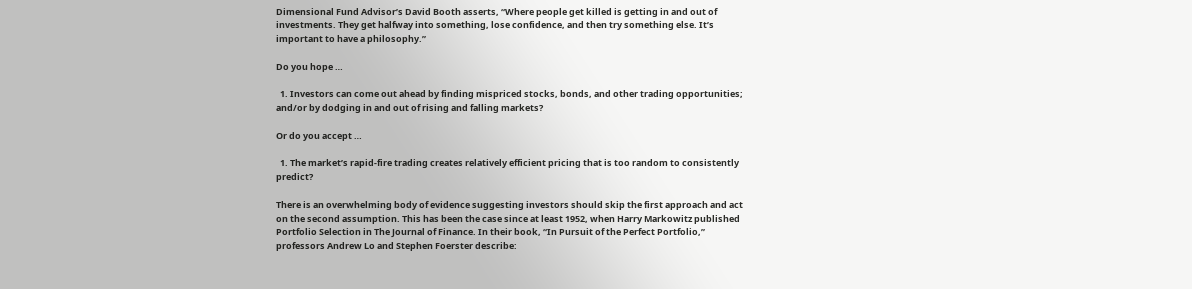Dimensional Fund Advisor’s David Booth asserts, “Where people get killed is getting in and out of investments. They get halfway into something, lose confidence, and then try something else. It’s important to have a philosophy.”

Do you hope …

  1. Investors can come out ahead by finding mispriced stocks, bonds, and other trading opportunities; and/or by dodging in and out of rising and falling markets?

Or do you accept …

  1. The market’s rapid-fire trading creates relatively efficient pricing that is too random to consistently predict?

There is an overwhelming body of evidence suggesting investors should skip the first approach and act on the second assumption. This has been the case since at least 1952, when Harry Markowitz published Portfolio Selection in The Journal of Finance. In their book, “In Pursuit of the Perfect Portfolio,” professors Andrew Lo and Stephen Foerster describe: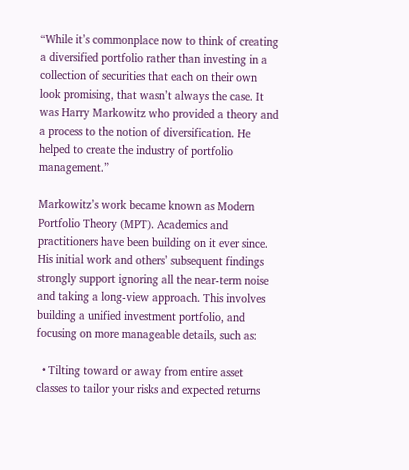“While it’s commonplace now to think of creating a diversified portfolio rather than investing in a collection of securities that each on their own look promising, that wasn’t always the case. It was Harry Markowitz who provided a theory and a process to the notion of diversification. He helped to create the industry of portfolio management.”

Markowitz’s work became known as Modern Portfolio Theory (MPT). Academics and practitioners have been building on it ever since. His initial work and others’ subsequent findings strongly support ignoring all the near-term noise and taking a long-view approach. This involves building a unified investment portfolio, and focusing on more manageable details, such as:

  • Tilting toward or away from entire asset classes to tailor your risks and expected returns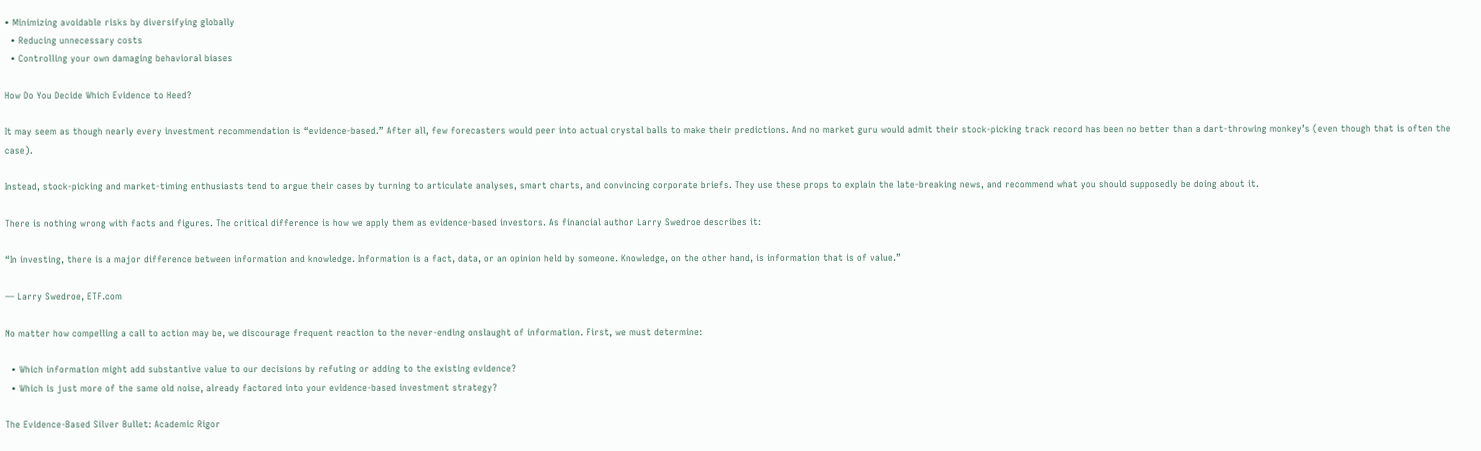• Minimizing avoidable risks by diversifying globally
  • Reducing unnecessary costs
  • Controlling your own damaging behavioral biases

How Do You Decide Which Evidence to Heed?

It may seem as though nearly every investment recommendation is “evidence-based.” After all, few forecasters would peer into actual crystal balls to make their predictions. And no market guru would admit their stock-picking track record has been no better than a dart-throwing monkey’s (even though that is often the case).

Instead, stock-picking and market-timing enthusiasts tend to argue their cases by turning to articulate analyses, smart charts, and convincing corporate briefs. They use these props to explain the late-breaking news, and recommend what you should supposedly be doing about it.

There is nothing wrong with facts and figures. The critical difference is how we apply them as evidence-based investors. As financial author Larry Swedroe describes it:

“In investing, there is a major difference between information and knowledge. Information is a fact, data, or an opinion held by someone. Knowledge, on the other hand, is information that is of value.”

— Larry Swedroe, ETF.com

No matter how compelling a call to action may be, we discourage frequent reaction to the never-ending onslaught of information. First, we must determine:

  • Which information might add substantive value to our decisions by refuting or adding to the existing evidence?
  • Which is just more of the same old noise, already factored into your evidence-based investment strategy?

The Evidence-Based Silver Bullet: Academic Rigor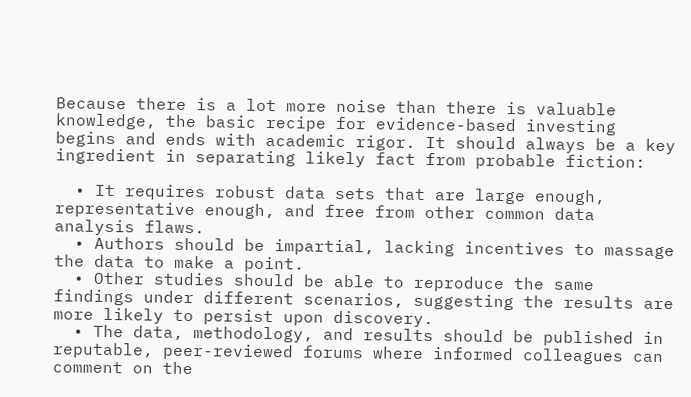Because there is a lot more noise than there is valuable knowledge, the basic recipe for evidence-based investing begins and ends with academic rigor. It should always be a key ingredient in separating likely fact from probable fiction:

  • It requires robust data sets that are large enough, representative enough, and free from other common data analysis flaws.
  • Authors should be impartial, lacking incentives to massage the data to make a point.
  • Other studies should be able to reproduce the same findings under different scenarios, suggesting the results are more likely to persist upon discovery.
  • The data, methodology, and results should be published in reputable, peer-reviewed forums where informed colleagues can comment on the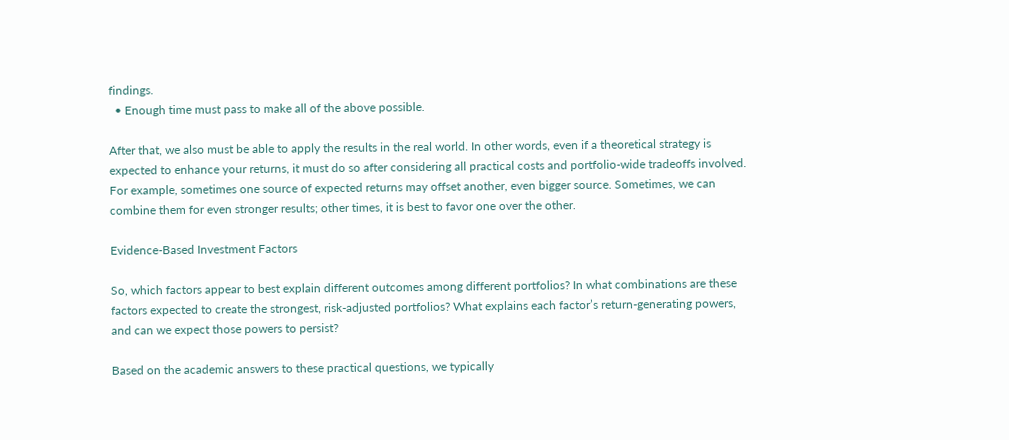findings.
  • Enough time must pass to make all of the above possible.

After that, we also must be able to apply the results in the real world. In other words, even if a theoretical strategy is expected to enhance your returns, it must do so after considering all practical costs and portfolio-wide tradeoffs involved. For example, sometimes one source of expected returns may offset another, even bigger source. Sometimes, we can combine them for even stronger results; other times, it is best to favor one over the other.

Evidence-Based Investment Factors

So, which factors appear to best explain different outcomes among different portfolios? In what combinations are these factors expected to create the strongest, risk-adjusted portfolios? What explains each factor’s return-generating powers, and can we expect those powers to persist?

Based on the academic answers to these practical questions, we typically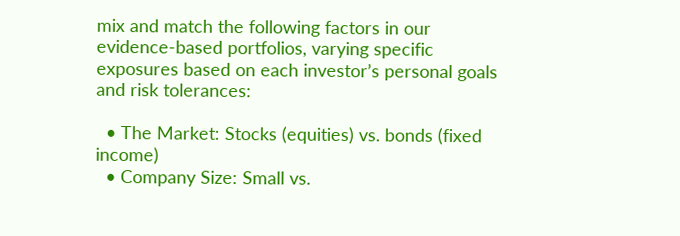mix and match the following factors in our evidence-based portfolios, varying specific exposures based on each investor’s personal goals and risk tolerances:

  • The Market: Stocks (equities) vs. bonds (fixed income)
  • Company Size: Small vs.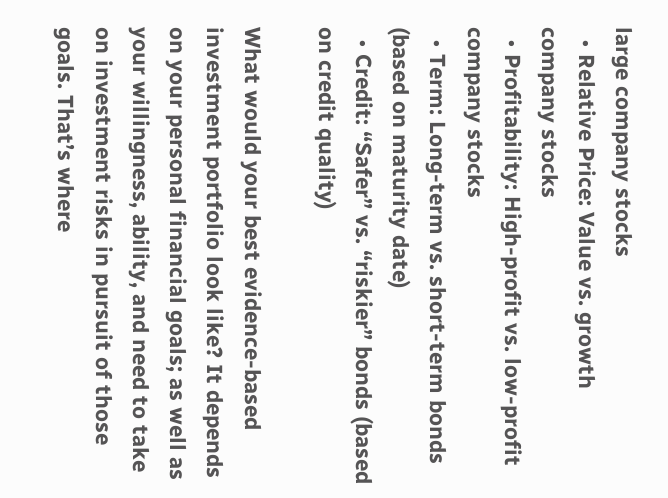large company stocks
  • Relative Price: Value vs. growth company stocks
  • Profitability: High-profit vs. low-profit company stocks
  • Term: Long-term vs. short-term bonds (based on maturity date)
  • Credit: “Safer” vs. “riskier” bonds (based on credit quality)

What would your best evidence-based investment portfolio look like? It depends on your personal financial goals; as well as your willingness, ability, and need to take on investment risks in pursuit of those goals. That’s where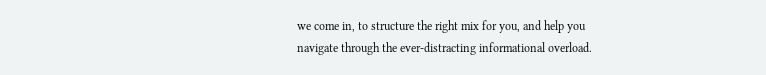we come in, to structure the right mix for you, and help you navigate through the ever-distracting informational overload.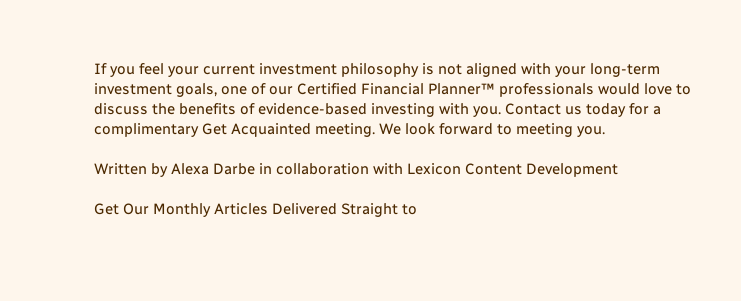If you feel your current investment philosophy is not aligned with your long-term investment goals, one of our Certified Financial Planner™ professionals would love to discuss the benefits of evidence-based investing with you. Contact us today for a complimentary Get Acquainted meeting. We look forward to meeting you.

Written by Alexa Darbe in collaboration with Lexicon Content Development

Get Our Monthly Articles Delivered Straight to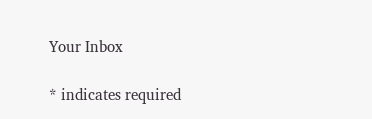Your Inbox

* indicates required